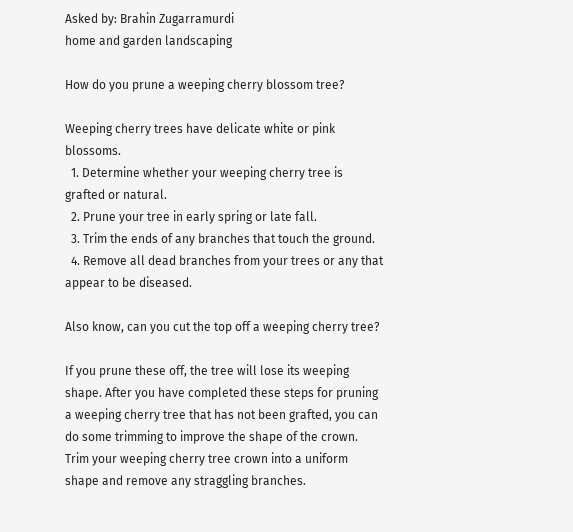Asked by: Brahin Zugarramurdi
home and garden landscaping

How do you prune a weeping cherry blossom tree?

Weeping cherry trees have delicate white or pink blossoms.
  1. Determine whether your weeping cherry tree is grafted or natural.
  2. Prune your tree in early spring or late fall.
  3. Trim the ends of any branches that touch the ground.
  4. Remove all dead branches from your trees or any that appear to be diseased.

Also know, can you cut the top off a weeping cherry tree?

If you prune these off, the tree will lose its weeping shape. After you have completed these steps for pruning a weeping cherry tree that has not been grafted, you can do some trimming to improve the shape of the crown. Trim your weeping cherry tree crown into a uniform shape and remove any straggling branches.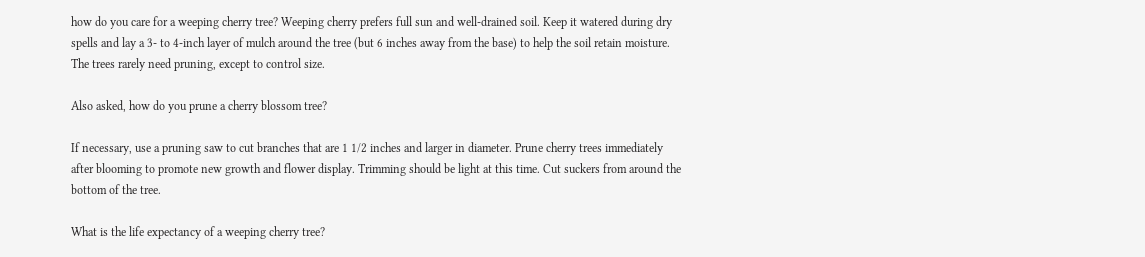how do you care for a weeping cherry tree? Weeping cherry prefers full sun and well-drained soil. Keep it watered during dry spells and lay a 3- to 4-inch layer of mulch around the tree (but 6 inches away from the base) to help the soil retain moisture. The trees rarely need pruning, except to control size.

Also asked, how do you prune a cherry blossom tree?

If necessary, use a pruning saw to cut branches that are 1 1/2 inches and larger in diameter. Prune cherry trees immediately after blooming to promote new growth and flower display. Trimming should be light at this time. Cut suckers from around the bottom of the tree.

What is the life expectancy of a weeping cherry tree?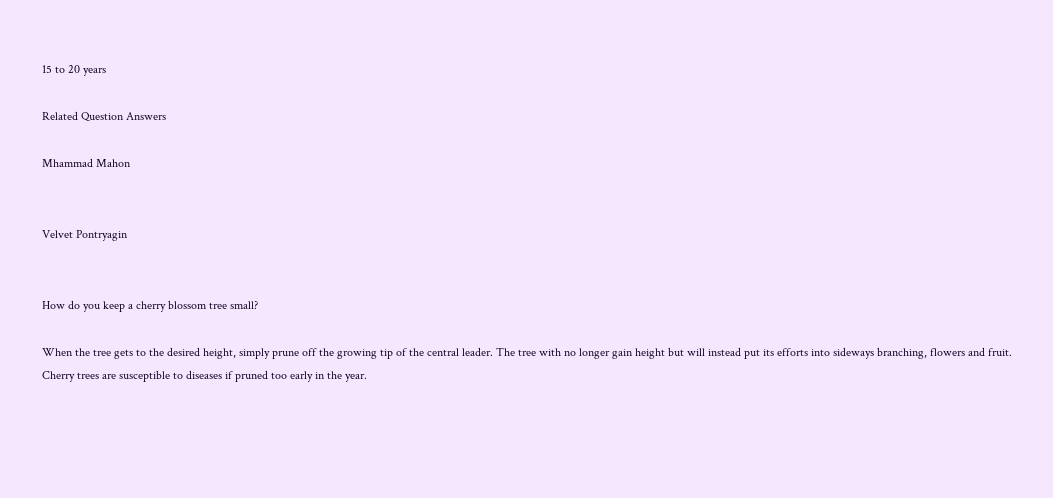15 to 20 years

Related Question Answers

Mhammad Mahon


Velvet Pontryagin


How do you keep a cherry blossom tree small?

When the tree gets to the desired height, simply prune off the growing tip of the central leader. The tree with no longer gain height but will instead put its efforts into sideways branching, flowers and fruit. Cherry trees are susceptible to diseases if pruned too early in the year.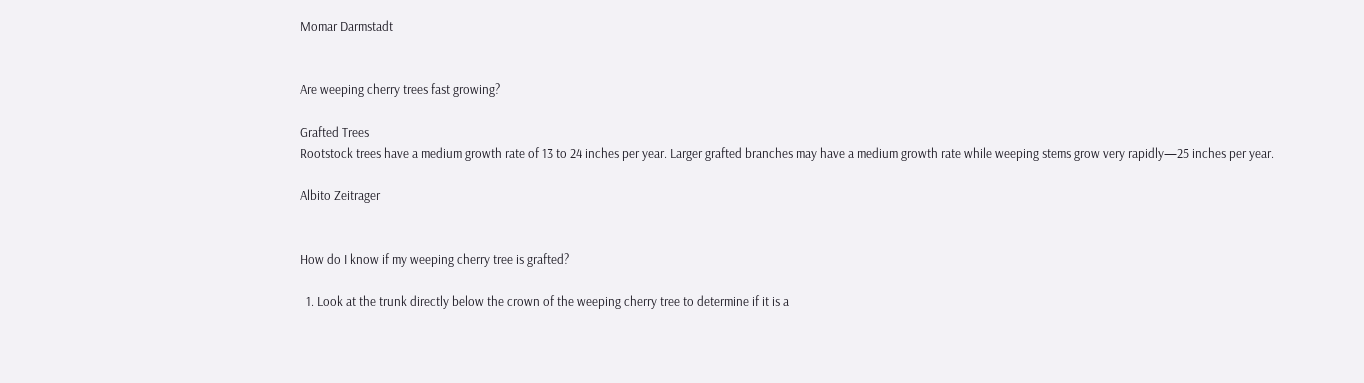Momar Darmstadt


Are weeping cherry trees fast growing?

Grafted Trees
Rootstock trees have a medium growth rate of 13 to 24 inches per year. Larger grafted branches may have a medium growth rate while weeping stems grow very rapidly—25 inches per year.

Albito Zeitrager


How do I know if my weeping cherry tree is grafted?

  1. Look at the trunk directly below the crown of the weeping cherry tree to determine if it is a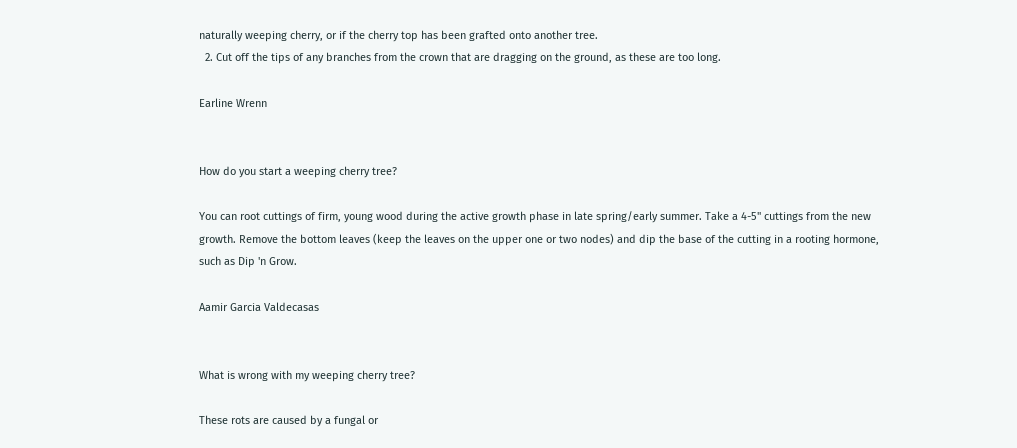naturally weeping cherry, or if the cherry top has been grafted onto another tree.
  2. Cut off the tips of any branches from the crown that are dragging on the ground, as these are too long.

Earline Wrenn


How do you start a weeping cherry tree?

You can root cuttings of firm, young wood during the active growth phase in late spring/early summer. Take a 4-5" cuttings from the new growth. Remove the bottom leaves (keep the leaves on the upper one or two nodes) and dip the base of the cutting in a rooting hormone, such as Dip 'n Grow.

Aamir Garcia Valdecasas


What is wrong with my weeping cherry tree?

These rots are caused by a fungal or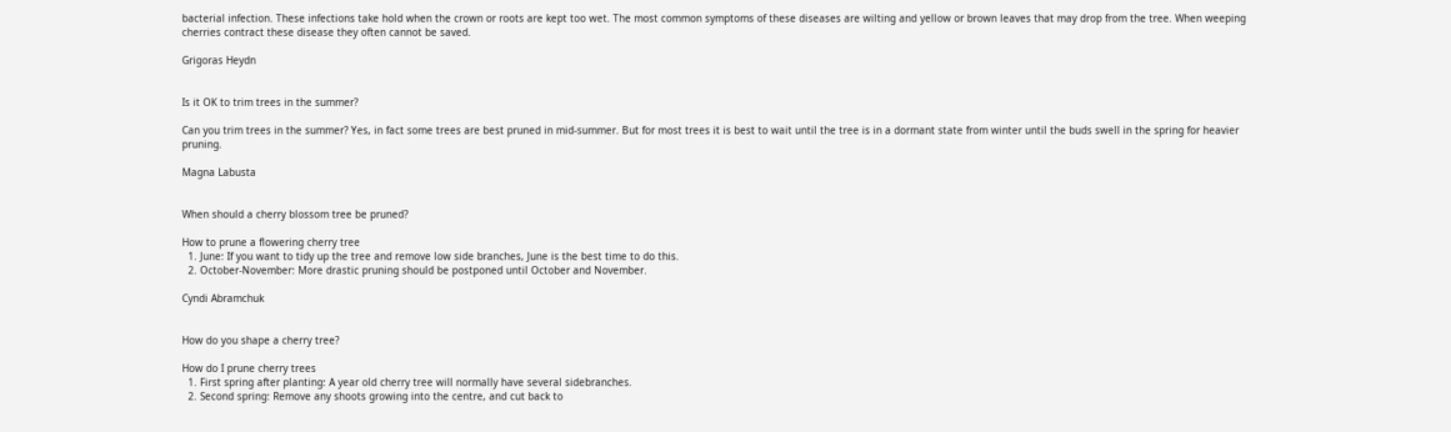bacterial infection. These infections take hold when the crown or roots are kept too wet. The most common symptoms of these diseases are wilting and yellow or brown leaves that may drop from the tree. When weeping cherries contract these disease they often cannot be saved.

Grigoras Heydn


Is it OK to trim trees in the summer?

Can you trim trees in the summer? Yes, in fact some trees are best pruned in mid-summer. But for most trees it is best to wait until the tree is in a dormant state from winter until the buds swell in the spring for heavier pruning.

Magna Labusta


When should a cherry blossom tree be pruned?

How to prune a flowering cherry tree
  1. June: If you want to tidy up the tree and remove low side branches, June is the best time to do this.
  2. October-November: More drastic pruning should be postponed until October and November.

Cyndi Abramchuk


How do you shape a cherry tree?

How do I prune cherry trees
  1. First spring after planting: A year old cherry tree will normally have several sidebranches.
  2. Second spring: Remove any shoots growing into the centre, and cut back to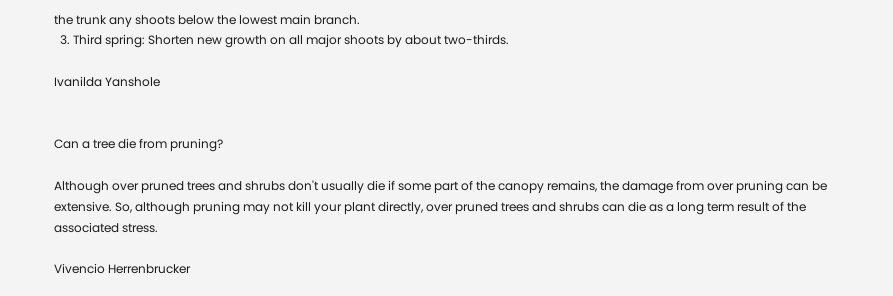the trunk any shoots below the lowest main branch.
  3. Third spring: Shorten new growth on all major shoots by about two-thirds.

Ivanilda Yanshole


Can a tree die from pruning?

Although over pruned trees and shrubs don't usually die if some part of the canopy remains, the damage from over pruning can be extensive. So, although pruning may not kill your plant directly, over pruned trees and shrubs can die as a long term result of the associated stress.

Vivencio Herrenbrucker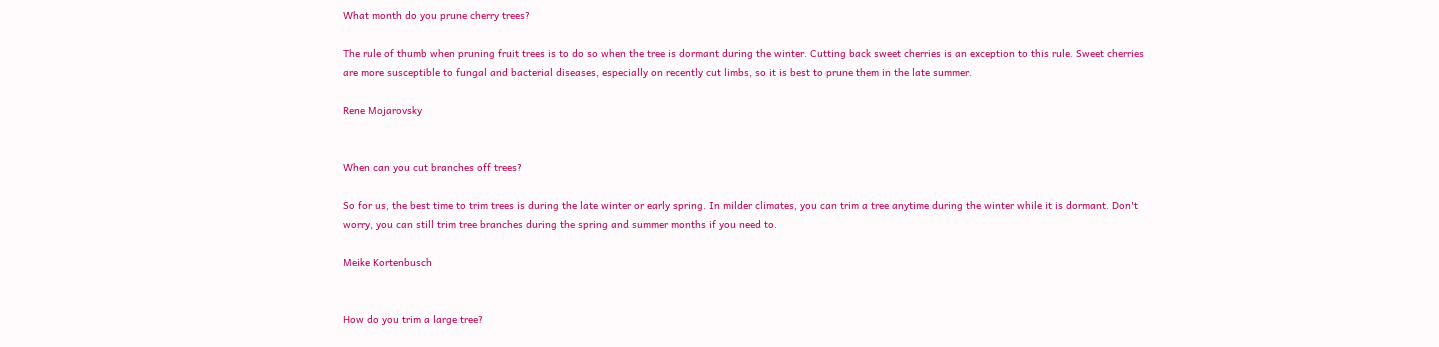What month do you prune cherry trees?

The rule of thumb when pruning fruit trees is to do so when the tree is dormant during the winter. Cutting back sweet cherries is an exception to this rule. Sweet cherries are more susceptible to fungal and bacterial diseases, especially on recently cut limbs, so it is best to prune them in the late summer.

Rene Mojarovsky


When can you cut branches off trees?

So for us, the best time to trim trees is during the late winter or early spring. In milder climates, you can trim a tree anytime during the winter while it is dormant. Don't worry, you can still trim tree branches during the spring and summer months if you need to.

Meike Kortenbusch


How do you trim a large tree?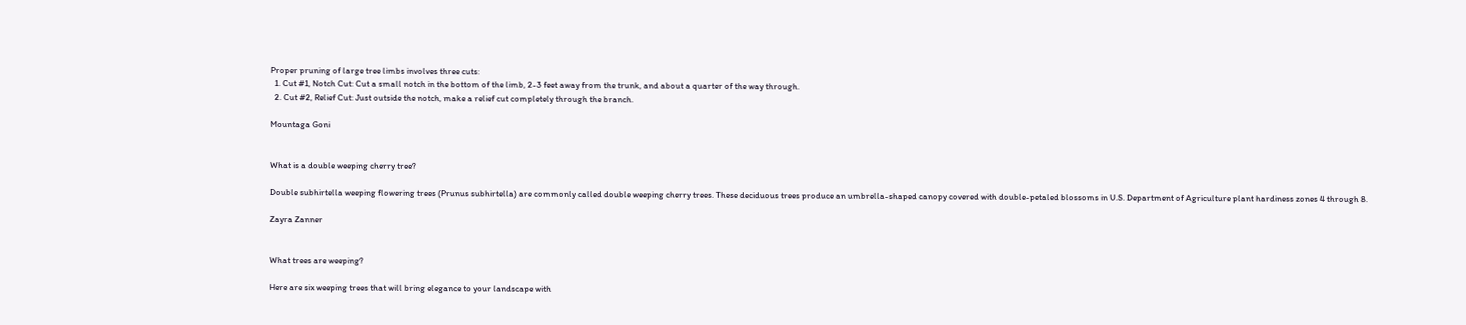Proper pruning of large tree limbs involves three cuts:
  1. Cut #1, Notch Cut: Cut a small notch in the bottom of the limb, 2-3 feet away from the trunk, and about a quarter of the way through.
  2. Cut #2, Relief Cut: Just outside the notch, make a relief cut completely through the branch.

Mountaga Goni


What is a double weeping cherry tree?

Double subhirtella weeping flowering trees (Prunus subhirtella) are commonly called double weeping cherry trees. These deciduous trees produce an umbrella-shaped canopy covered with double-petaled blossoms in U.S. Department of Agriculture plant hardiness zones 4 through 8.

Zayra Zanner


What trees are weeping?

Here are six weeping trees that will bring elegance to your landscape with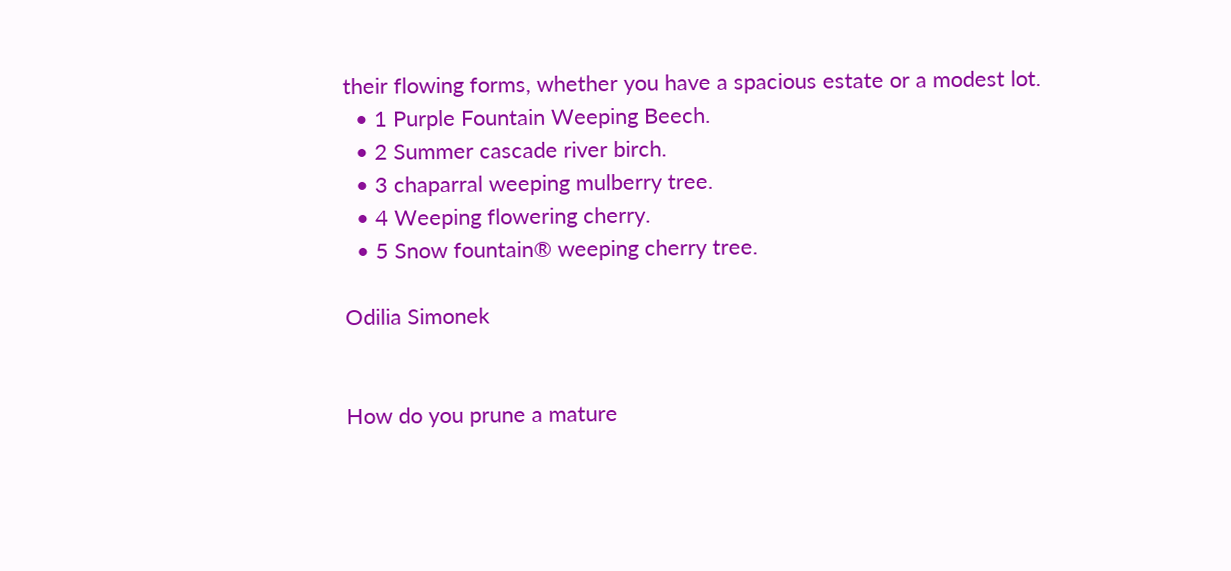their flowing forms, whether you have a spacious estate or a modest lot.
  • 1 Purple Fountain Weeping Beech.
  • 2 Summer cascade river birch.
  • 3 chaparral weeping mulberry tree.
  • 4 Weeping flowering cherry.
  • 5 Snow fountain® weeping cherry tree.

Odilia Simonek


How do you prune a mature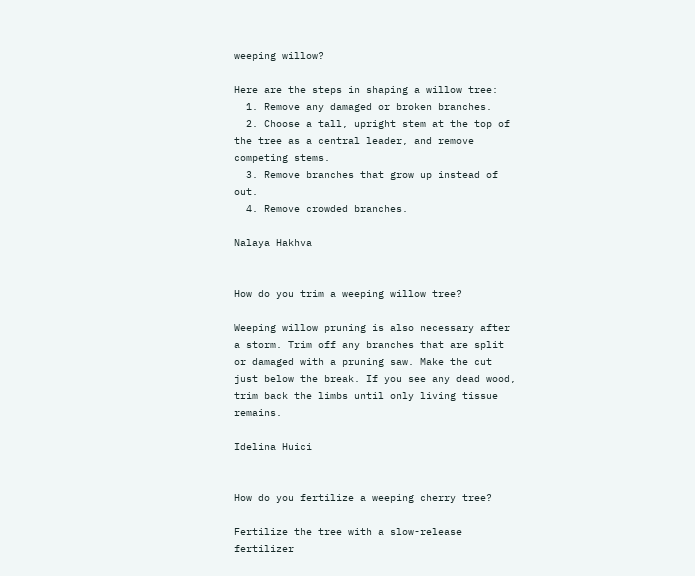weeping willow?

Here are the steps in shaping a willow tree:
  1. Remove any damaged or broken branches.
  2. Choose a tall, upright stem at the top of the tree as a central leader, and remove competing stems.
  3. Remove branches that grow up instead of out.
  4. Remove crowded branches.

Nalaya Hakhva


How do you trim a weeping willow tree?

Weeping willow pruning is also necessary after a storm. Trim off any branches that are split or damaged with a pruning saw. Make the cut just below the break. If you see any dead wood, trim back the limbs until only living tissue remains.

Idelina Huici


How do you fertilize a weeping cherry tree?

Fertilize the tree with a slow-release fertilizer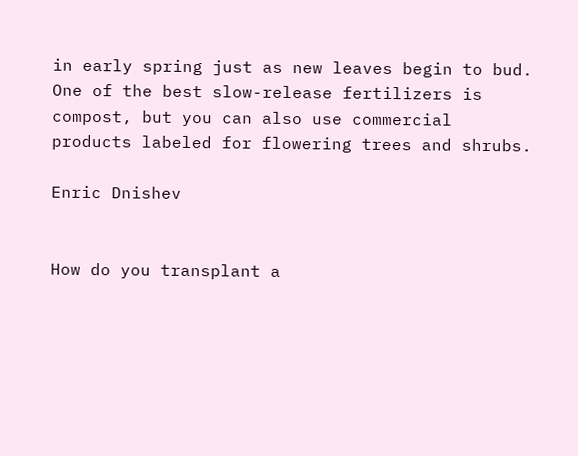in early spring just as new leaves begin to bud. One of the best slow-release fertilizers is compost, but you can also use commercial products labeled for flowering trees and shrubs.

Enric Dnishev


How do you transplant a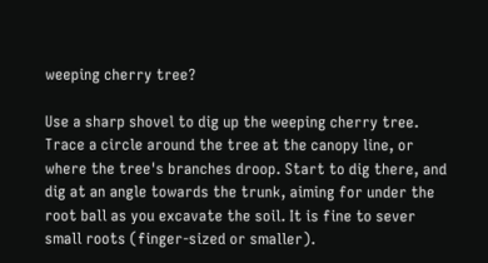weeping cherry tree?

Use a sharp shovel to dig up the weeping cherry tree. Trace a circle around the tree at the canopy line, or where the tree's branches droop. Start to dig there, and dig at an angle towards the trunk, aiming for under the root ball as you excavate the soil. It is fine to sever small roots (finger-sized or smaller).